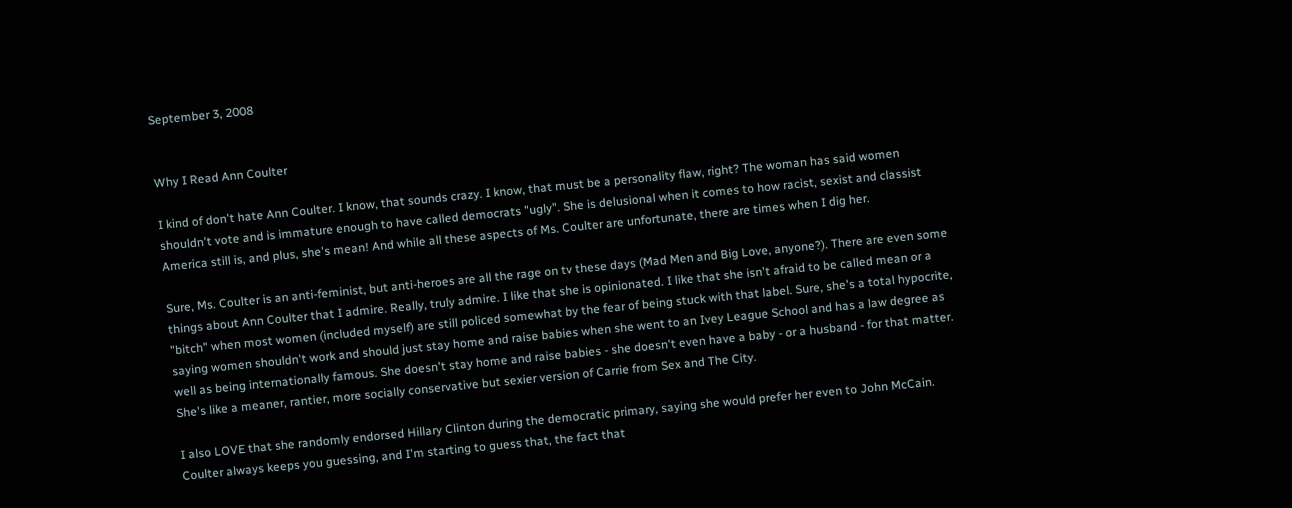September 3, 2008


Why I Read Ann Coulter

I kind of don't hate Ann Coulter. I know, that sounds crazy. I know, that must be a personality flaw, right? The woman has said women shouldn't vote and is immature enough to have called democrats "ugly". She is delusional when it comes to how racist, sexist and classist America still is, and plus, she's mean! And while all these aspects of Ms. Coulter are unfortunate, there are times when I dig her.

Sure, Ms. Coulter is an anti-feminist, but anti-heroes are all the rage on tv these days (Mad Men and Big Love, anyone?). There are even some things about Ann Coulter that I admire. Really, truly admire. I like that she is opinionated. I like that she isn't afraid to be called mean or a "bitch" when most women (included myself) are still policed somewhat by the fear of being stuck with that label. Sure, she's a total hypocrite, saying women shouldn't work and should just stay home and raise babies when she went to an Ivey League School and has a law degree as well as being internationally famous. She doesn't stay home and raise babies - she doesn't even have a baby - or a husband - for that matter. She's like a meaner, rantier, more socially conservative but sexier version of Carrie from Sex and The City.

I also LOVE that she randomly endorsed Hillary Clinton during the democratic primary, saying she would prefer her even to John McCain. Coulter always keeps you guessing, and I'm starting to guess that, the fact that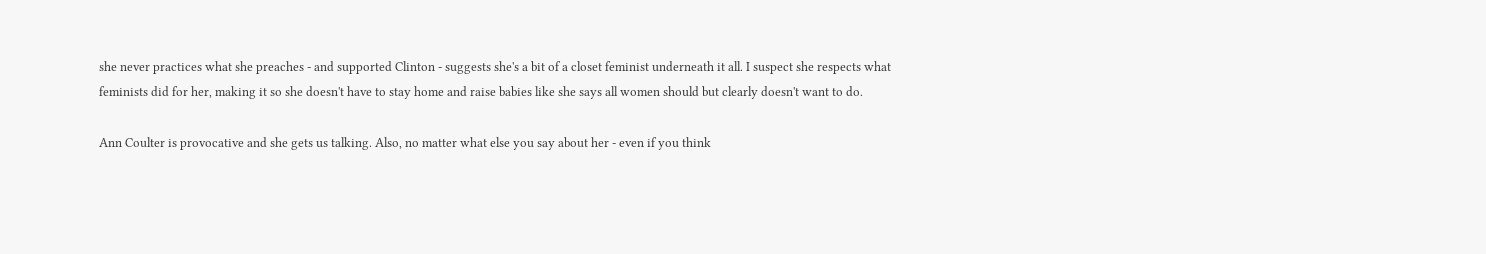she never practices what she preaches - and supported Clinton - suggests she's a bit of a closet feminist underneath it all. I suspect she respects what feminists did for her, making it so she doesn't have to stay home and raise babies like she says all women should but clearly doesn't want to do.

Ann Coulter is provocative and she gets us talking. Also, no matter what else you say about her - even if you think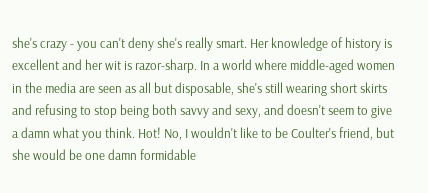she's crazy - you can't deny she's really smart. Her knowledge of history is excellent and her wit is razor-sharp. In a world where middle-aged women in the media are seen as all but disposable, she's still wearing short skirts and refusing to stop being both savvy and sexy, and doesn't seem to give a damn what you think. Hot! No, I wouldn't like to be Coulter's friend, but she would be one damn formidable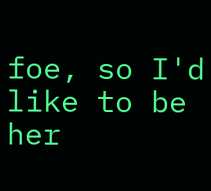foe, so I'd like to be her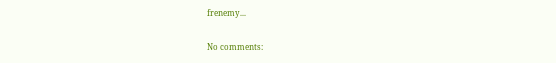frenemy...

No comments: